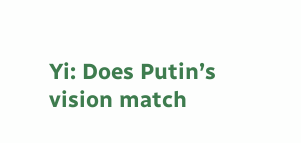Yi: Does Putin’s vision match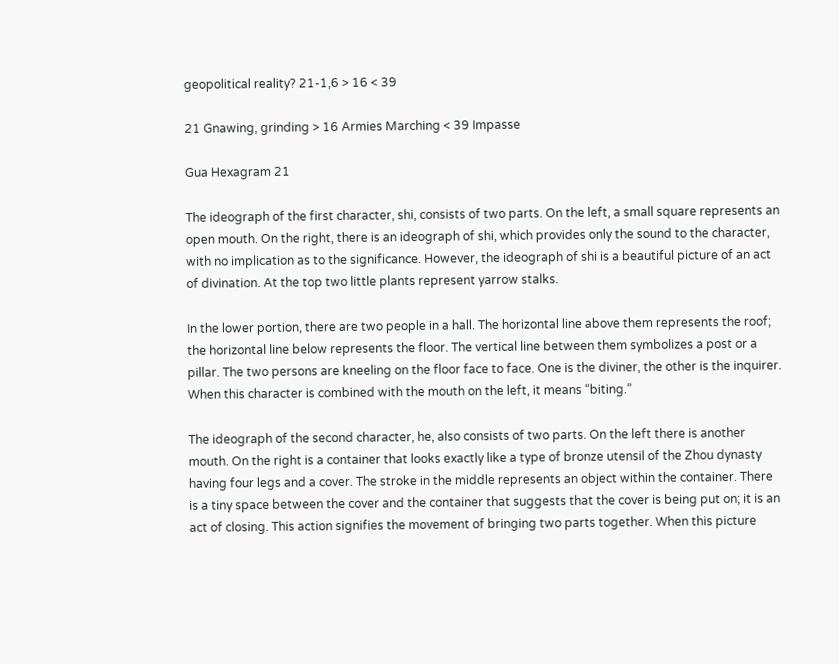geopolitical reality? 21-1,6 > 16 < 39

21 Gnawing, grinding > 16 Armies Marching < 39 Impasse

Gua Hexagram 21

The ideograph of the first character, shi, consists of two parts. On the left, a small square represents an open mouth. On the right, there is an ideograph of shi, which provides only the sound to the character, with no implication as to the significance. However, the ideograph of shi is a beautiful picture of an act of divination. At the top two little plants represent yarrow stalks.

In the lower portion, there are two people in a hall. The horizontal line above them represents the roof; the horizontal line below represents the floor. The vertical line between them symbolizes a post or a pillar. The two persons are kneeling on the floor face to face. One is the diviner, the other is the inquirer. When this character is combined with the mouth on the left, it means “biting.”

The ideograph of the second character, he, also consists of two parts. On the left there is another mouth. On the right is a container that looks exactly like a type of bronze utensil of the Zhou dynasty having four legs and a cover. The stroke in the middle represents an object within the container. There is a tiny space between the cover and the container that suggests that the cover is being put on; it is an act of closing. This action signifies the movement of bringing two parts together. When this picture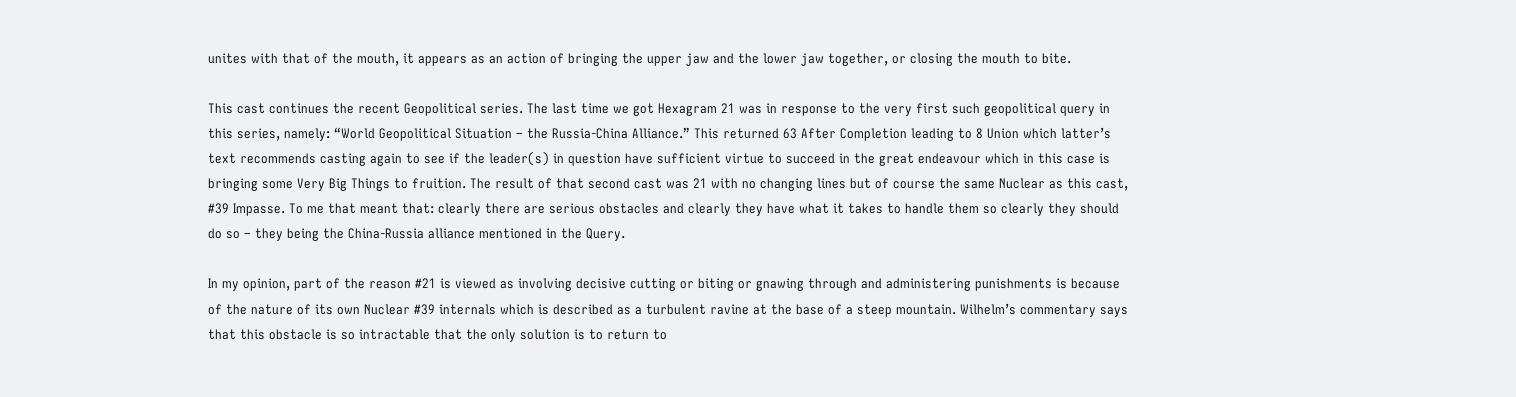unites with that of the mouth, it appears as an action of bringing the upper jaw and the lower jaw together, or closing the mouth to bite.

This cast continues the recent Geopolitical series. The last time we got Hexagram 21 was in response to the very first such geopolitical query in this series, namely: “World Geopolitical Situation – the Russia-China Alliance.” This returned 63 After Completion leading to 8 Union which latter’s text recommends casting again to see if the leader(s) in question have sufficient virtue to succeed in the great endeavour which in this case is bringing some Very Big Things to fruition. The result of that second cast was 21 with no changing lines but of course the same Nuclear as this cast, #39 Impasse. To me that meant that: clearly there are serious obstacles and clearly they have what it takes to handle them so clearly they should do so – they being the China-Russia alliance mentioned in the Query.

In my opinion, part of the reason #21 is viewed as involving decisive cutting or biting or gnawing through and administering punishments is because of the nature of its own Nuclear #39 internals which is described as a turbulent ravine at the base of a steep mountain. Wilhelm’s commentary says that this obstacle is so intractable that the only solution is to return to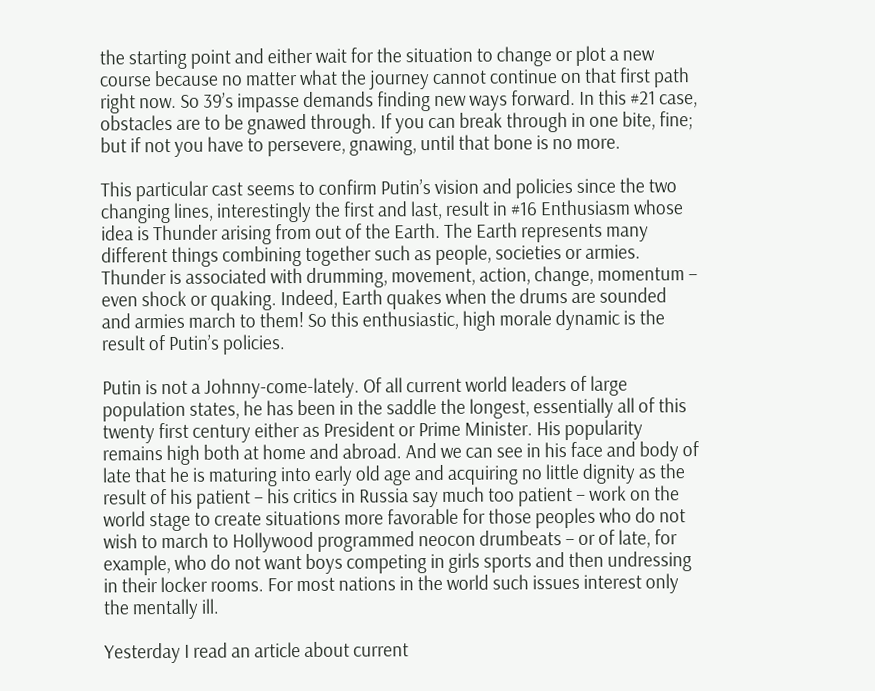the starting point and either wait for the situation to change or plot a new course because no matter what the journey cannot continue on that first path right now. So 39’s impasse demands finding new ways forward. In this #21 case, obstacles are to be gnawed through. If you can break through in one bite, fine; but if not you have to persevere, gnawing, until that bone is no more.

This particular cast seems to confirm Putin’s vision and policies since the two changing lines, interestingly the first and last, result in #16 Enthusiasm whose idea is Thunder arising from out of the Earth. The Earth represents many different things combining together such as people, societies or armies. Thunder is associated with drumming, movement, action, change, momentum – even shock or quaking. Indeed, Earth quakes when the drums are sounded and armies march to them! So this enthusiastic, high morale dynamic is the result of Putin’s policies.

Putin is not a Johnny-come-lately. Of all current world leaders of large population states, he has been in the saddle the longest, essentially all of this twenty first century either as President or Prime Minister. His popularity remains high both at home and abroad. And we can see in his face and body of late that he is maturing into early old age and acquiring no little dignity as the result of his patient – his critics in Russia say much too patient – work on the world stage to create situations more favorable for those peoples who do not wish to march to Hollywood programmed neocon drumbeats – or of late, for example, who do not want boys competing in girls sports and then undressing in their locker rooms. For most nations in the world such issues interest only the mentally ill.

Yesterday I read an article about current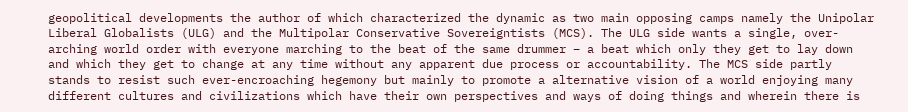geopolitical developments the author of which characterized the dynamic as two main opposing camps namely the Unipolar Liberal Globalists (ULG) and the Multipolar Conservative Sovereigntists (MCS). The ULG side wants a single, over-arching world order with everyone marching to the beat of the same drummer – a beat which only they get to lay down and which they get to change at any time without any apparent due process or accountability. The MCS side partly stands to resist such ever-encroaching hegemony but mainly to promote a alternative vision of a world enjoying many different cultures and civilizations which have their own perspectives and ways of doing things and wherein there is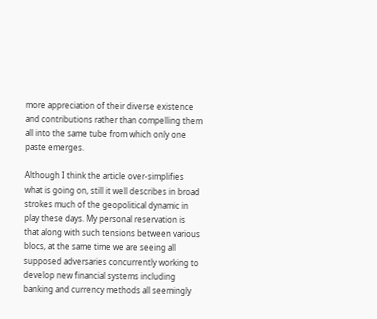more appreciation of their diverse existence and contributions rather than compelling them all into the same tube from which only one paste emerges.

Although I think the article over-simplifies what is going on, still it well describes in broad strokes much of the geopolitical dynamic in play these days. My personal reservation is that along with such tensions between various blocs, at the same time we are seeing all supposed adversaries concurrently working to develop new financial systems including banking and currency methods all seemingly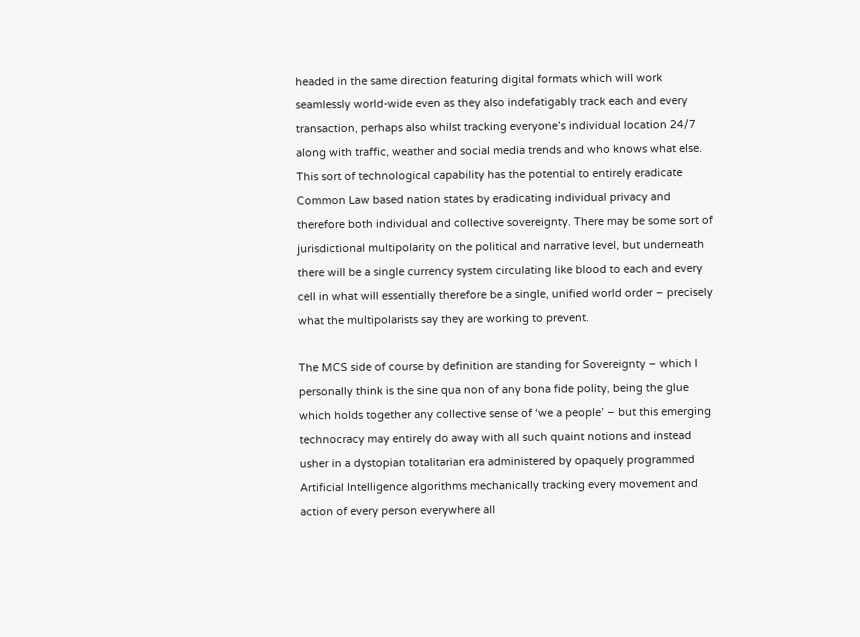headed in the same direction featuring digital formats which will work seamlessly world-wide even as they also indefatigably track each and every transaction, perhaps also whilst tracking everyone’s individual location 24/7 along with traffic, weather and social media trends and who knows what else. This sort of technological capability has the potential to entirely eradicate Common Law based nation states by eradicating individual privacy and therefore both individual and collective sovereignty. There may be some sort of jurisdictional multipolarity on the political and narrative level, but underneath there will be a single currency system circulating like blood to each and every cell in what will essentially therefore be a single, unified world order – precisely what the multipolarists say they are working to prevent.

The MCS side of course by definition are standing for Sovereignty – which I personally think is the sine qua non of any bona fide polity, being the glue which holds together any collective sense of ‘we a people’ – but this emerging technocracy may entirely do away with all such quaint notions and instead usher in a dystopian totalitarian era administered by opaquely programmed Artificial Intelligence algorithms mechanically tracking every movement and action of every person everywhere all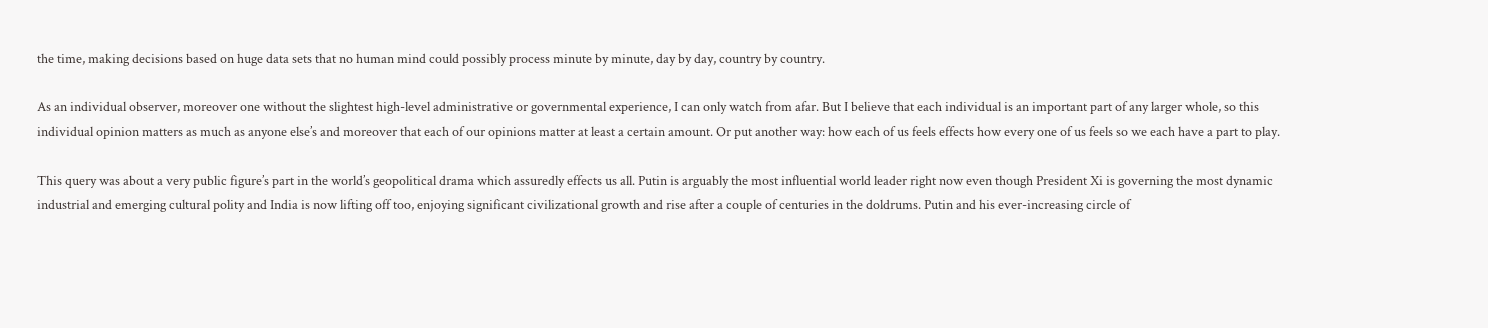the time, making decisions based on huge data sets that no human mind could possibly process minute by minute, day by day, country by country.

As an individual observer, moreover one without the slightest high-level administrative or governmental experience, I can only watch from afar. But I believe that each individual is an important part of any larger whole, so this individual opinion matters as much as anyone else’s and moreover that each of our opinions matter at least a certain amount. Or put another way: how each of us feels effects how every one of us feels so we each have a part to play.

This query was about a very public figure’s part in the world’s geopolitical drama which assuredly effects us all. Putin is arguably the most influential world leader right now even though President Xi is governing the most dynamic industrial and emerging cultural polity and India is now lifting off too, enjoying significant civilizational growth and rise after a couple of centuries in the doldrums. Putin and his ever-increasing circle of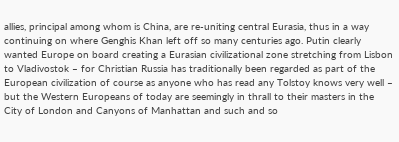allies, principal among whom is China, are re-uniting central Eurasia, thus in a way continuing on where Genghis Khan left off so many centuries ago. Putin clearly wanted Europe on board creating a Eurasian civilizational zone stretching from Lisbon to Vladivostok – for Christian Russia has traditionally been regarded as part of the European civilization of course as anyone who has read any Tolstoy knows very well – but the Western Europeans of today are seemingly in thrall to their masters in the City of London and Canyons of Manhattan and such and so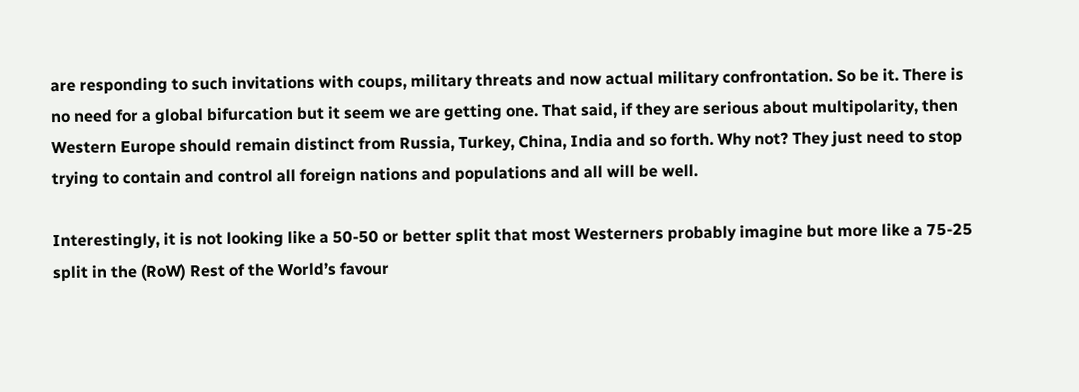are responding to such invitations with coups, military threats and now actual military confrontation. So be it. There is no need for a global bifurcation but it seem we are getting one. That said, if they are serious about multipolarity, then Western Europe should remain distinct from Russia, Turkey, China, India and so forth. Why not? They just need to stop trying to contain and control all foreign nations and populations and all will be well.

Interestingly, it is not looking like a 50-50 or better split that most Westerners probably imagine but more like a 75-25 split in the (RoW) Rest of the World’s favour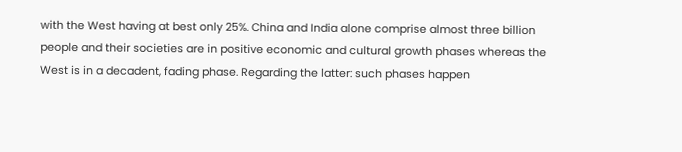with the West having at best only 25%. China and India alone comprise almost three billion people and their societies are in positive economic and cultural growth phases whereas the West is in a decadent, fading phase. Regarding the latter: such phases happen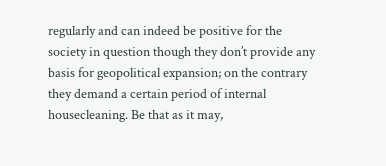regularly and can indeed be positive for the society in question though they don’t provide any basis for geopolitical expansion; on the contrary they demand a certain period of internal housecleaning. Be that as it may,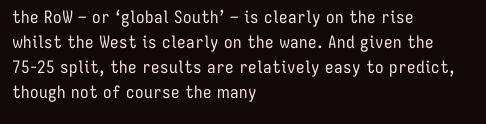the RoW – or ‘global South’ – is clearly on the rise whilst the West is clearly on the wane. And given the 75-25 split, the results are relatively easy to predict, though not of course the many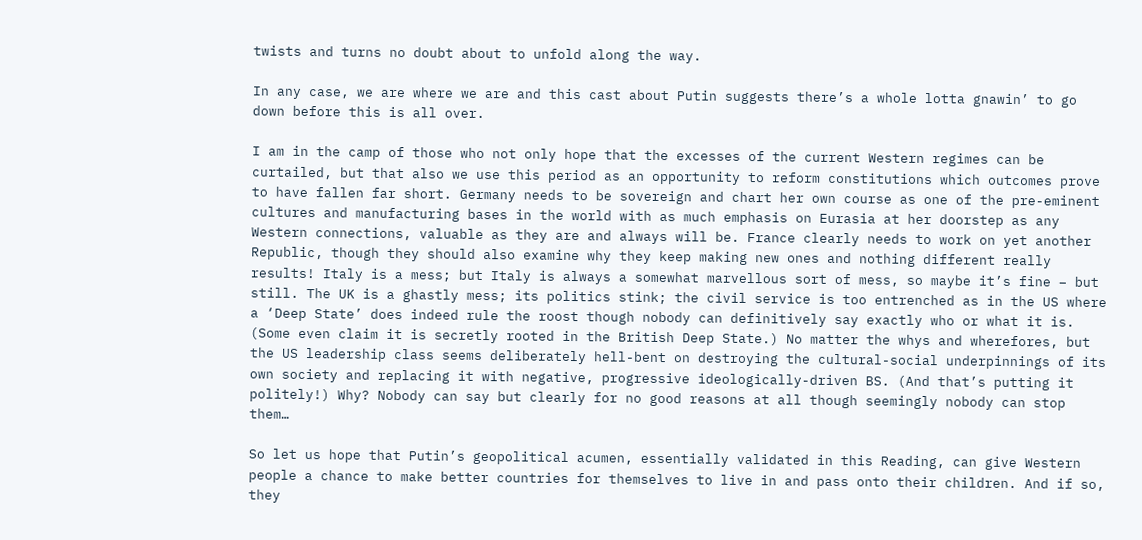twists and turns no doubt about to unfold along the way.

In any case, we are where we are and this cast about Putin suggests there’s a whole lotta gnawin’ to go down before this is all over.

I am in the camp of those who not only hope that the excesses of the current Western regimes can be curtailed, but that also we use this period as an opportunity to reform constitutions which outcomes prove to have fallen far short. Germany needs to be sovereign and chart her own course as one of the pre-eminent cultures and manufacturing bases in the world with as much emphasis on Eurasia at her doorstep as any Western connections, valuable as they are and always will be. France clearly needs to work on yet another Republic, though they should also examine why they keep making new ones and nothing different really results! Italy is a mess; but Italy is always a somewhat marvellous sort of mess, so maybe it’s fine – but still. The UK is a ghastly mess; its politics stink; the civil service is too entrenched as in the US where a ‘Deep State’ does indeed rule the roost though nobody can definitively say exactly who or what it is. (Some even claim it is secretly rooted in the British Deep State.) No matter the whys and wherefores, but the US leadership class seems deliberately hell-bent on destroying the cultural-social underpinnings of its own society and replacing it with negative, progressive ideologically-driven BS. (And that’s putting it politely!) Why? Nobody can say but clearly for no good reasons at all though seemingly nobody can stop them…

So let us hope that Putin’s geopolitical acumen, essentially validated in this Reading, can give Western people a chance to make better countries for themselves to live in and pass onto their children. And if so, they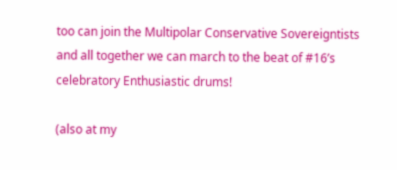too can join the Multipolar Conservative Sovereigntists and all together we can march to the beat of #16’s celebratory Enthusiastic drums!

(also at my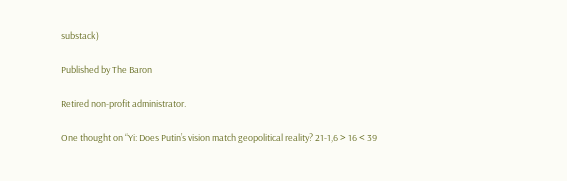substack)

Published by The Baron

Retired non-profit administrator.

One thought on “Yi: Does Putin’s vision match geopolitical reality? 21-1,6 > 16 < 39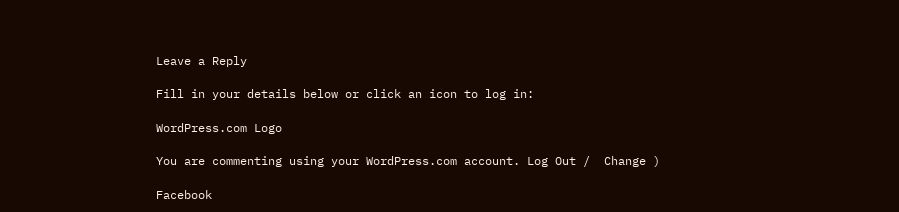Leave a Reply

Fill in your details below or click an icon to log in:

WordPress.com Logo

You are commenting using your WordPress.com account. Log Out /  Change )

Facebook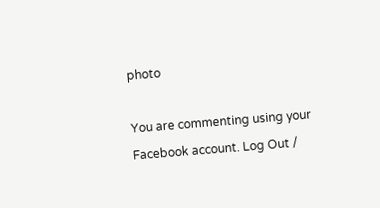photo

You are commenting using your Facebook account. Log Out /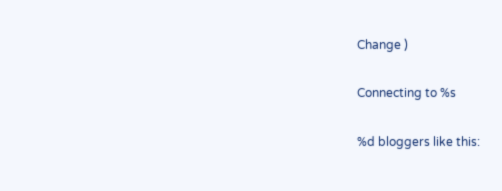Change )

Connecting to %s

%d bloggers like this: